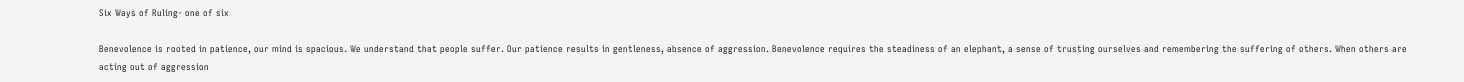Six Ways of Ruling- one of six

Benevolence is rooted in patience, our mind is spacious. We understand that people suffer. Our patience results in gentleness, absence of aggression. Benevolence requires the steadiness of an elephant, a sense of trusting ourselves and remembering the suffering of others. When others are acting out of aggression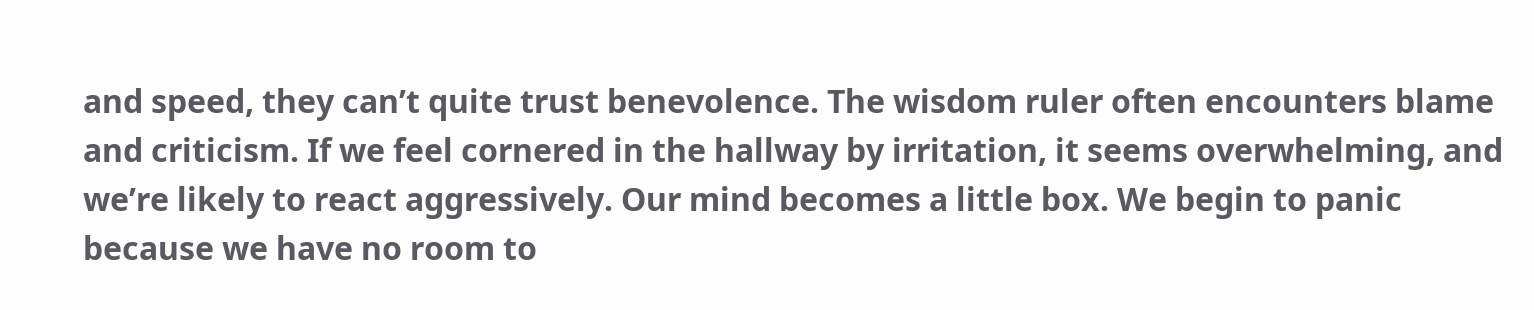and speed, they can’t quite trust benevolence. The wisdom ruler often encounters blame and criticism. If we feel cornered in the hallway by irritation, it seems overwhelming, and we’re likely to react aggressively. Our mind becomes a little box. We begin to panic because we have no room to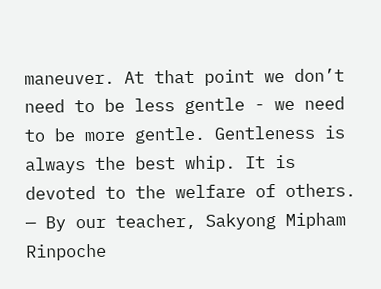maneuver. At that point we don’t need to be less gentle - we need to be more gentle. Gentleness is always the best whip. It is devoted to the welfare of others.
— By our teacher, Sakyong Mipham Rinpoche